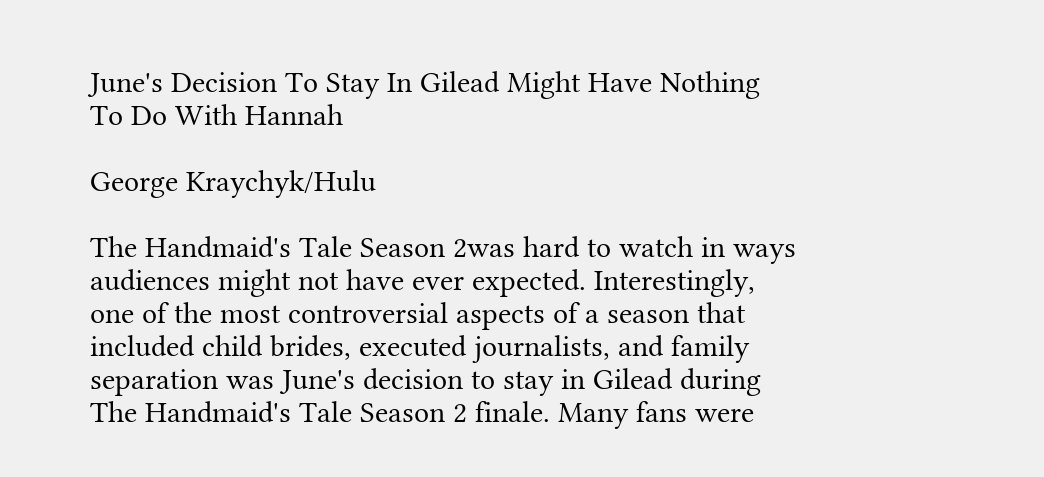June's Decision To Stay In Gilead Might Have Nothing To Do With Hannah

George Kraychyk/Hulu

The Handmaid's Tale Season 2was hard to watch in ways audiences might not have ever expected. Interestingly, one of the most controversial aspects of a season that included child brides, executed journalists, and family separation was June's decision to stay in Gilead during The Handmaid's Tale Season 2 finale. Many fans were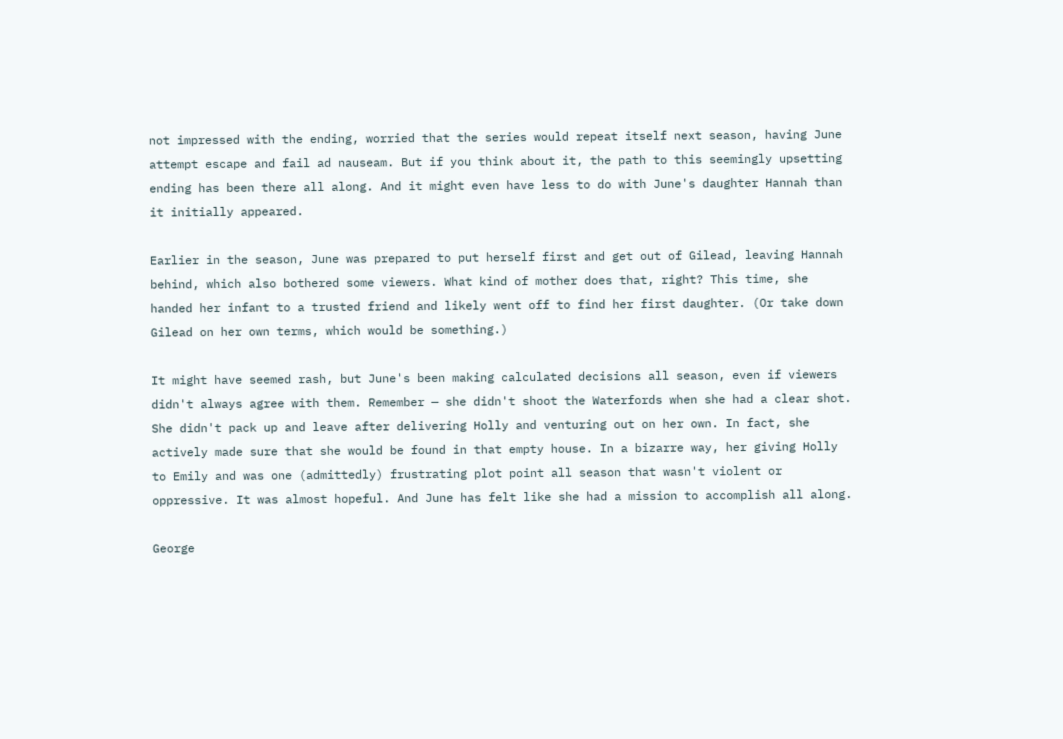not impressed with the ending, worried that the series would repeat itself next season, having June attempt escape and fail ad nauseam. But if you think about it, the path to this seemingly upsetting ending has been there all along. And it might even have less to do with June's daughter Hannah than it initially appeared.

Earlier in the season, June was prepared to put herself first and get out of Gilead, leaving Hannah behind, which also bothered some viewers. What kind of mother does that, right? This time, she handed her infant to a trusted friend and likely went off to find her first daughter. (Or take down Gilead on her own terms, which would be something.)

It might have seemed rash, but June's been making calculated decisions all season, even if viewers didn't always agree with them. Remember — she didn't shoot the Waterfords when she had a clear shot. She didn't pack up and leave after delivering Holly and venturing out on her own. In fact, she actively made sure that she would be found in that empty house. In a bizarre way, her giving Holly to Emily and was one (admittedly) frustrating plot point all season that wasn't violent or oppressive. It was almost hopeful. And June has felt like she had a mission to accomplish all along.

George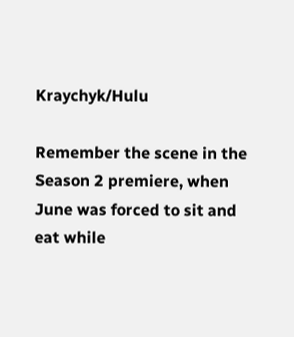Kraychyk/Hulu

Remember the scene in the Season 2 premiere, when June was forced to sit and eat while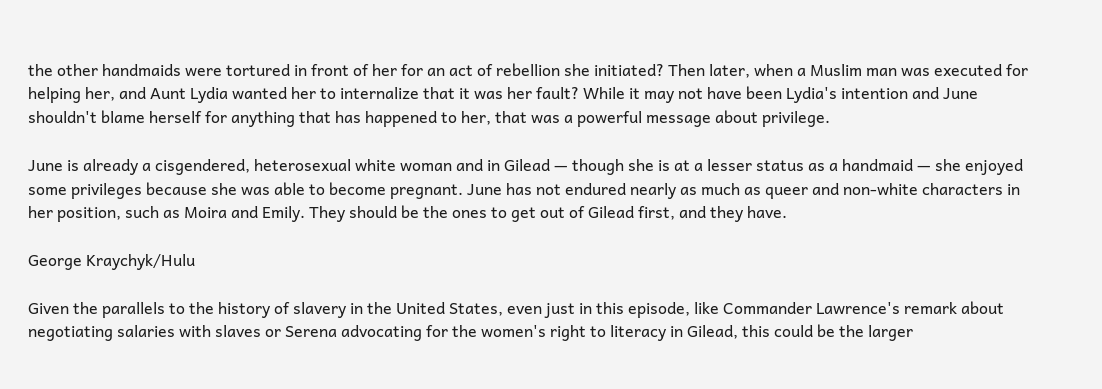the other handmaids were tortured in front of her for an act of rebellion she initiated? Then later, when a Muslim man was executed for helping her, and Aunt Lydia wanted her to internalize that it was her fault? While it may not have been Lydia's intention and June shouldn't blame herself for anything that has happened to her, that was a powerful message about privilege.

June is already a cisgendered, heterosexual white woman and in Gilead — though she is at a lesser status as a handmaid — she enjoyed some privileges because she was able to become pregnant. June has not endured nearly as much as queer and non-white characters in her position, such as Moira and Emily. They should be the ones to get out of Gilead first, and they have.

George Kraychyk/Hulu

Given the parallels to the history of slavery in the United States, even just in this episode, like Commander Lawrence's remark about negotiating salaries with slaves or Serena advocating for the women's right to literacy in Gilead, this could be the larger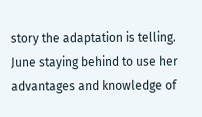story the adaptation is telling. June staying behind to use her advantages and knowledge of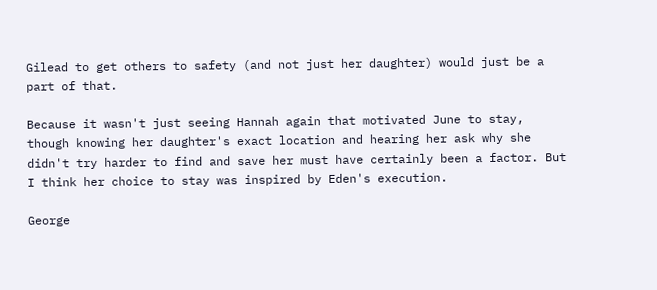Gilead to get others to safety (and not just her daughter) would just be a part of that.

Because it wasn't just seeing Hannah again that motivated June to stay, though knowing her daughter's exact location and hearing her ask why she didn't try harder to find and save her must have certainly been a factor. But I think her choice to stay was inspired by Eden's execution.

George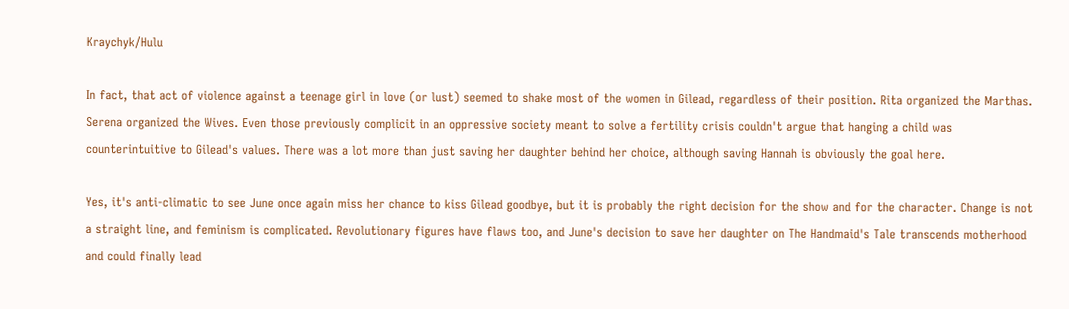Kraychyk/Hulu

In fact, that act of violence against a teenage girl in love (or lust) seemed to shake most of the women in Gilead, regardless of their position. Rita organized the Marthas. Serena organized the Wives. Even those previously complicit in an oppressive society meant to solve a fertility crisis couldn't argue that hanging a child was counterintuitive to Gilead's values. There was a lot more than just saving her daughter behind her choice, although saving Hannah is obviously the goal here.

Yes, it's anti-climatic to see June once again miss her chance to kiss Gilead goodbye, but it is probably the right decision for the show and for the character. Change is not a straight line, and feminism is complicated. Revolutionary figures have flaws too, and June's decision to save her daughter on The Handmaid's Tale transcends motherhood and could finally lead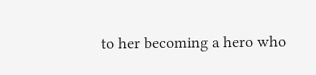to her becoming a hero who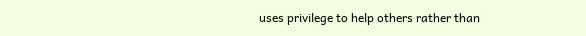uses privilege to help others rather than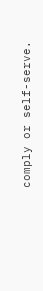comply or self-serve.